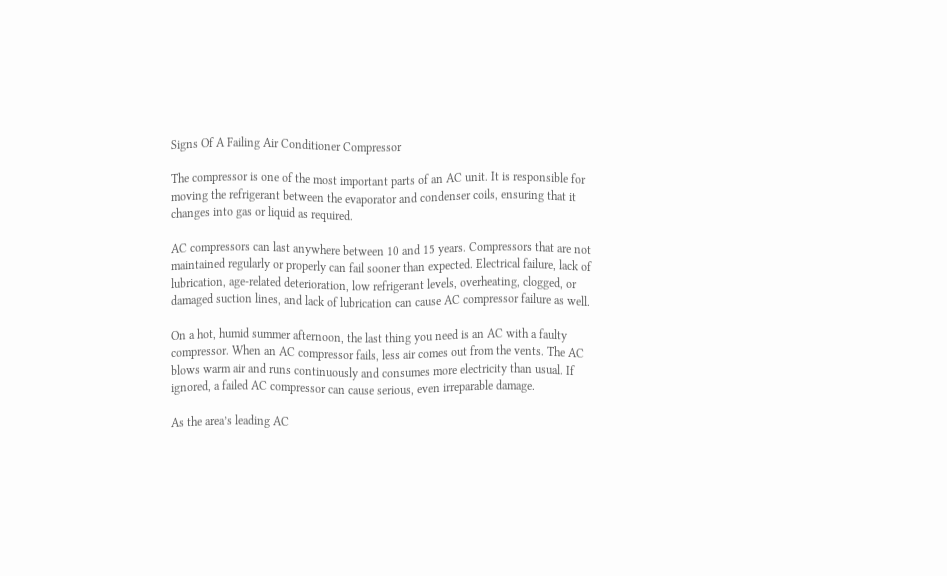Signs Of A Failing Air Conditioner Compressor

The compressor is one of the most important parts of an AC unit. It is responsible for moving the refrigerant between the evaporator and condenser coils, ensuring that it changes into gas or liquid as required.

AC compressors can last anywhere between 10 and 15 years. Compressors that are not maintained regularly or properly can fail sooner than expected. Electrical failure, lack of lubrication, age-related deterioration, low refrigerant levels, overheating, clogged, or damaged suction lines, and lack of lubrication can cause AC compressor failure as well.

On a hot, humid summer afternoon, the last thing you need is an AC with a faulty compressor. When an AC compressor fails, less air comes out from the vents. The AC blows warm air and runs continuously and consumes more electricity than usual. If ignored, a failed AC compressor can cause serious, even irreparable damage.

As the area’s leading AC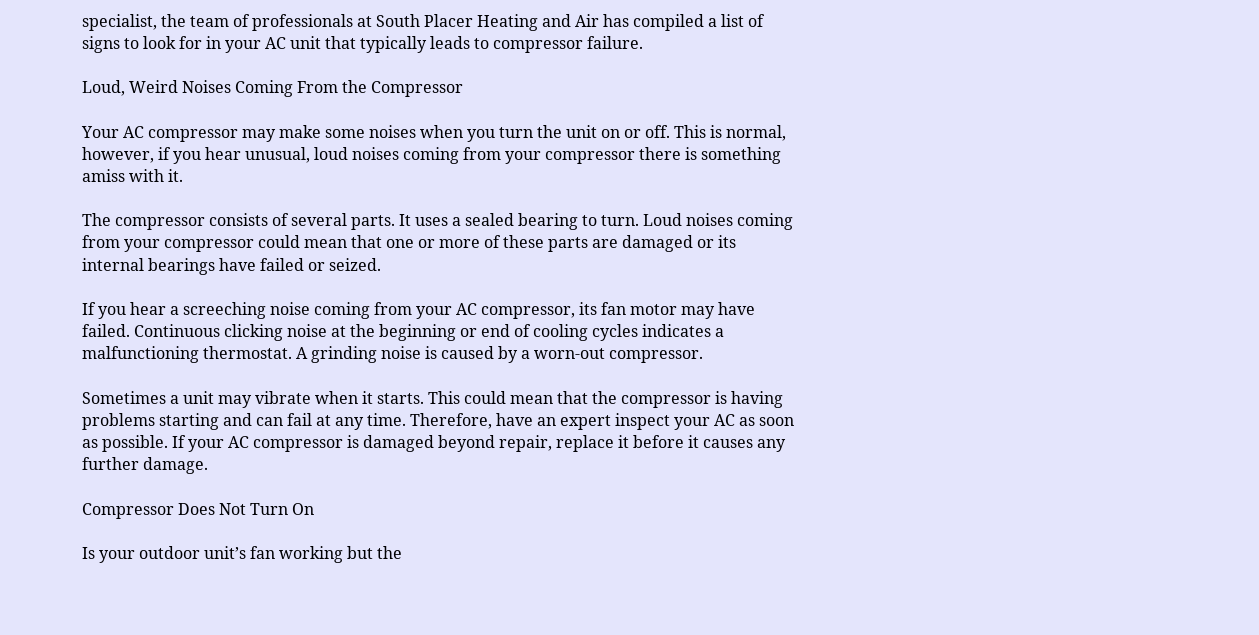specialist, the team of professionals at South Placer Heating and Air has compiled a list of signs to look for in your AC unit that typically leads to compressor failure.

Loud, Weird Noises Coming From the Compressor

Your AC compressor may make some noises when you turn the unit on or off. This is normal, however, if you hear unusual, loud noises coming from your compressor there is something amiss with it.

The compressor consists of several parts. It uses a sealed bearing to turn. Loud noises coming from your compressor could mean that one or more of these parts are damaged or its internal bearings have failed or seized.

If you hear a screeching noise coming from your AC compressor, its fan motor may have failed. Continuous clicking noise at the beginning or end of cooling cycles indicates a malfunctioning thermostat. A grinding noise is caused by a worn-out compressor.

Sometimes a unit may vibrate when it starts. This could mean that the compressor is having problems starting and can fail at any time. Therefore, have an expert inspect your AC as soon as possible. If your AC compressor is damaged beyond repair, replace it before it causes any further damage.

Compressor Does Not Turn On

Is your outdoor unit’s fan working but the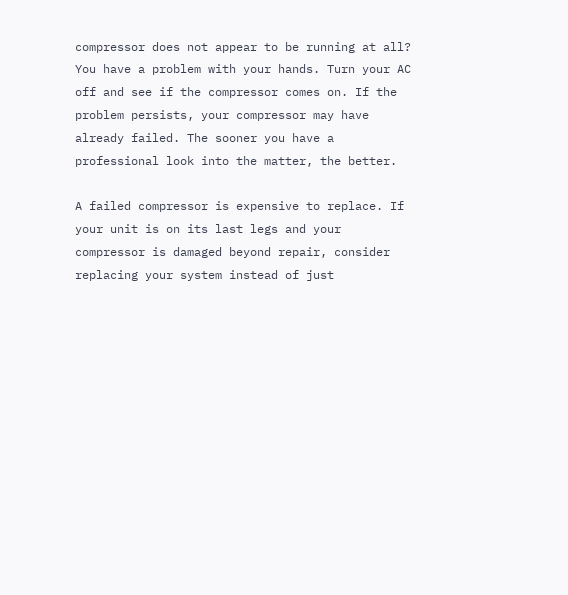compressor does not appear to be running at all? You have a problem with your hands. Turn your AC off and see if the compressor comes on. If the problem persists, your compressor may have already failed. The sooner you have a professional look into the matter, the better.

A failed compressor is expensive to replace. If your unit is on its last legs and your compressor is damaged beyond repair, consider replacing your system instead of just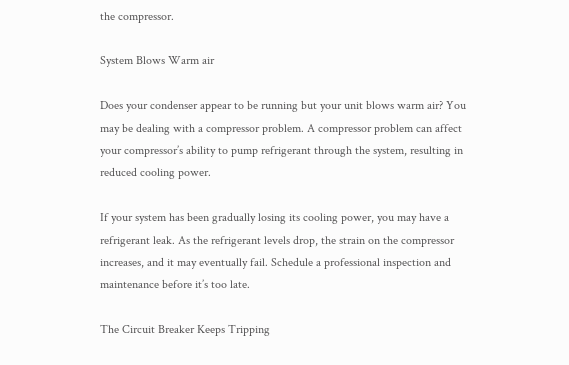the compressor.

System Blows Warm air

Does your condenser appear to be running but your unit blows warm air? You may be dealing with a compressor problem. A compressor problem can affect your compressor’s ability to pump refrigerant through the system, resulting in reduced cooling power.

If your system has been gradually losing its cooling power, you may have a refrigerant leak. As the refrigerant levels drop, the strain on the compressor increases, and it may eventually fail. Schedule a professional inspection and maintenance before it’s too late.

The Circuit Breaker Keeps Tripping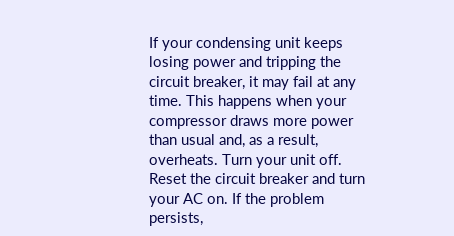If your condensing unit keeps losing power and tripping the circuit breaker, it may fail at any time. This happens when your compressor draws more power than usual and, as a result, overheats. Turn your unit off. Reset the circuit breaker and turn your AC on. If the problem persists,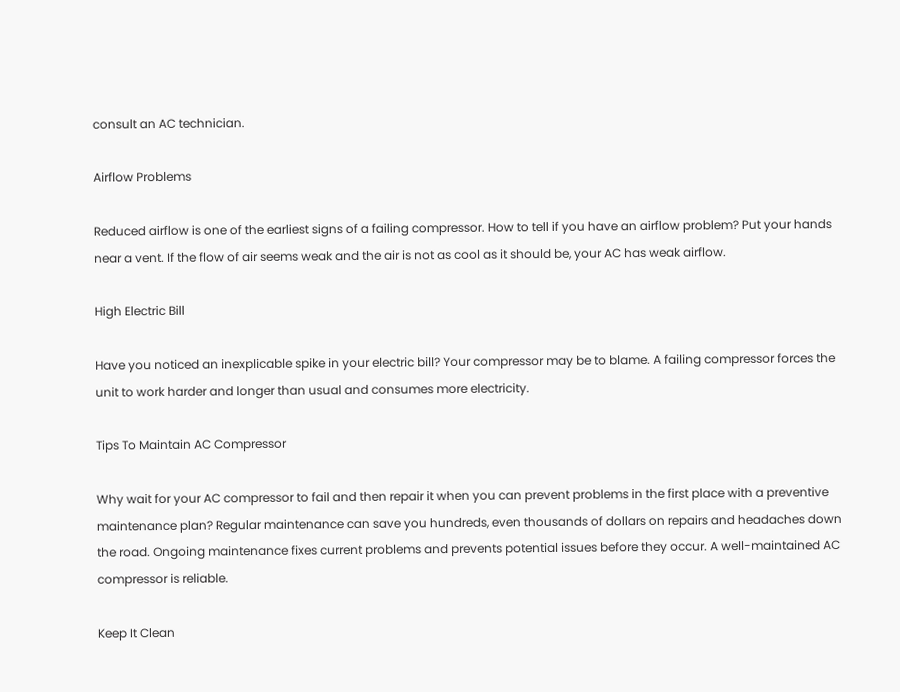consult an AC technician.

Airflow Problems

Reduced airflow is one of the earliest signs of a failing compressor. How to tell if you have an airflow problem? Put your hands near a vent. If the flow of air seems weak and the air is not as cool as it should be, your AC has weak airflow.

High Electric Bill

Have you noticed an inexplicable spike in your electric bill? Your compressor may be to blame. A failing compressor forces the unit to work harder and longer than usual and consumes more electricity.

Tips To Maintain AC Compressor

Why wait for your AC compressor to fail and then repair it when you can prevent problems in the first place with a preventive maintenance plan? Regular maintenance can save you hundreds, even thousands of dollars on repairs and headaches down the road. Ongoing maintenance fixes current problems and prevents potential issues before they occur. A well-maintained AC compressor is reliable.

Keep It Clean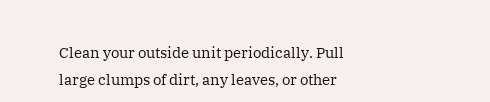Clean your outside unit periodically. Pull large clumps of dirt, any leaves, or other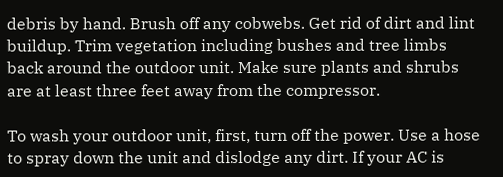debris by hand. Brush off any cobwebs. Get rid of dirt and lint buildup. Trim vegetation including bushes and tree limbs back around the outdoor unit. Make sure plants and shrubs are at least three feet away from the compressor.

To wash your outdoor unit, first, turn off the power. Use a hose to spray down the unit and dislodge any dirt. If your AC is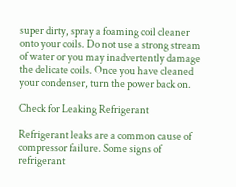super dirty, spray a foaming coil cleaner onto your coils. Do not use a strong stream of water or you may inadvertently damage the delicate coils. Once you have cleaned your condenser, turn the power back on.

Check for Leaking Refrigerant

Refrigerant leaks are a common cause of compressor failure. Some signs of refrigerant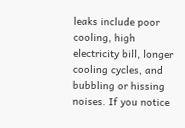leaks include poor cooling, high electricity bill, longer cooling cycles, and bubbling or hissing noises. If you notice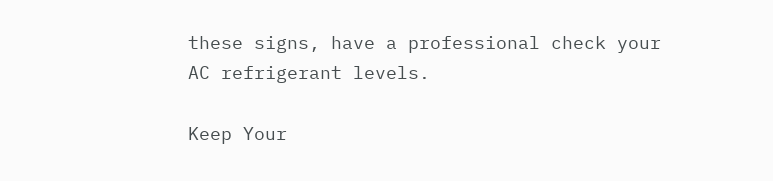these signs, have a professional check your AC refrigerant levels.

Keep Your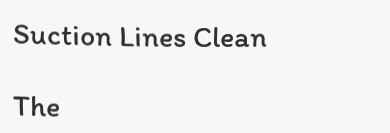Suction Lines Clean

The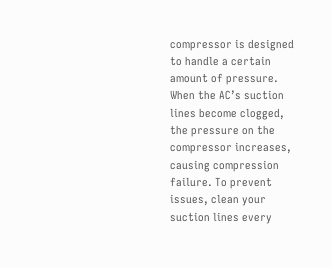compressor is designed to handle a certain amount of pressure. When the AC’s suction lines become clogged, the pressure on the compressor increases, causing compression failure. To prevent issues, clean your suction lines every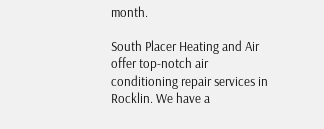month.

South Placer Heating and Air offer top-notch air conditioning repair services in Rocklin. We have a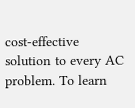cost-effective solution to every AC problem. To learn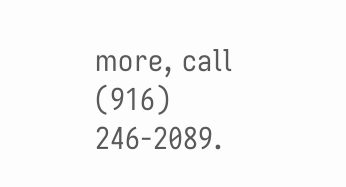more, call (916) 246-2089.